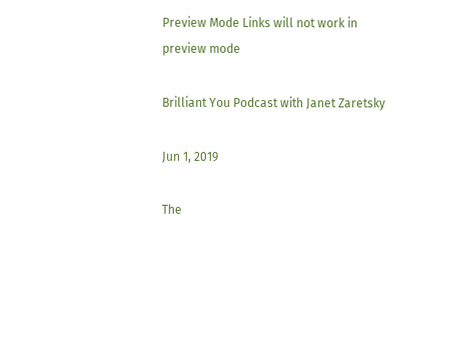Preview Mode Links will not work in preview mode

Brilliant You Podcast with Janet Zaretsky

Jun 1, 2019

The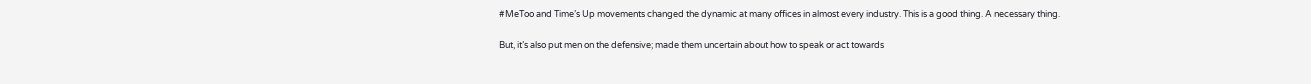#MeToo and Time’s Up movements changed the dynamic at many offices in almost every industry. This is a good thing. A necessary thing.

But, it’s also put men on the defensive; made them uncertain about how to speak or act towards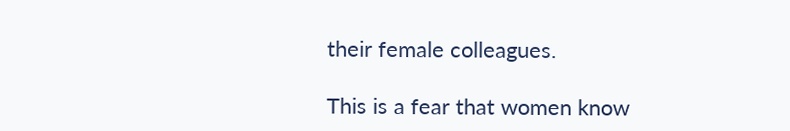their female colleagues.

This is a fear that women know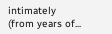intimately (from years of...